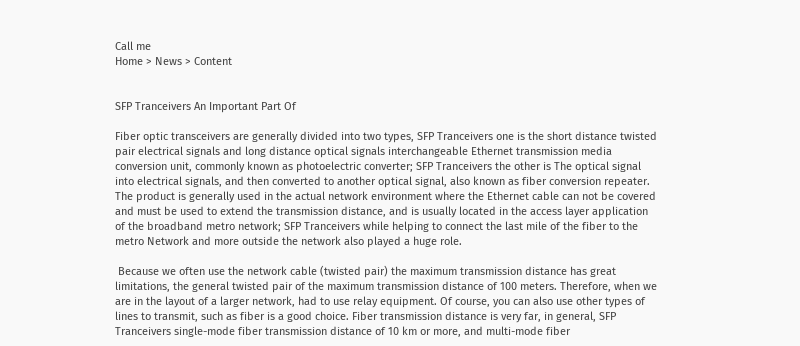Call me
Home > News > Content


SFP Tranceivers An Important Part Of

Fiber optic transceivers are generally divided into two types, SFP Tranceivers one is the short distance twisted pair electrical signals and long distance optical signals interchangeable Ethernet transmission media conversion unit, commonly known as photoelectric converter; SFP Tranceivers the other is The optical signal into electrical signals, and then converted to another optical signal, also known as fiber conversion repeater. The product is generally used in the actual network environment where the Ethernet cable can not be covered and must be used to extend the transmission distance, and is usually located in the access layer application of the broadband metro network; SFP Tranceivers while helping to connect the last mile of the fiber to the metro Network and more outside the network also played a huge role.

 Because we often use the network cable (twisted pair) the maximum transmission distance has great limitations, the general twisted pair of the maximum transmission distance of 100 meters. Therefore, when we are in the layout of a larger network, had to use relay equipment. Of course, you can also use other types of lines to transmit, such as fiber is a good choice. Fiber transmission distance is very far, in general, SFP Tranceivers single-mode fiber transmission distance of 10 km or more, and multi-mode fiber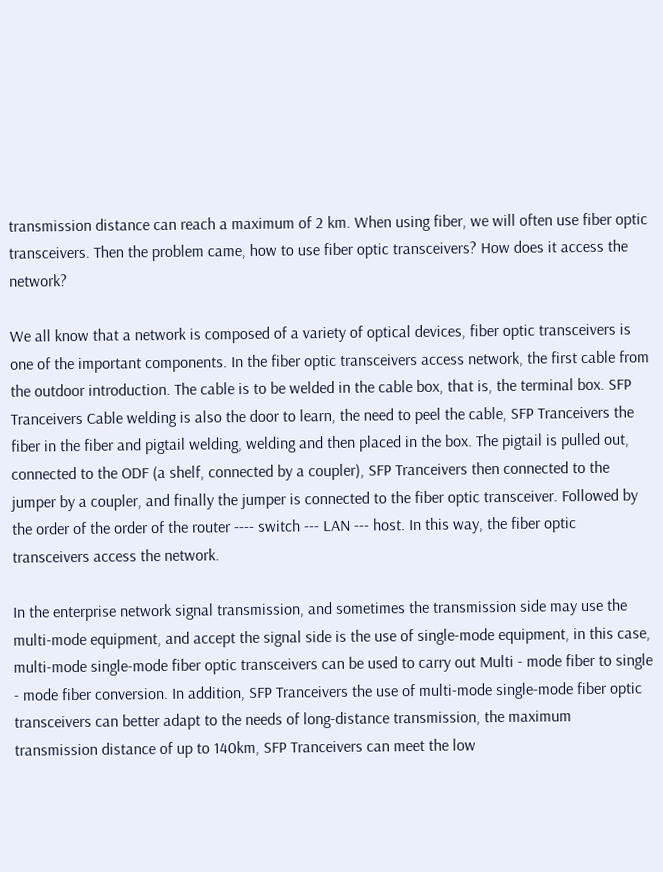transmission distance can reach a maximum of 2 km. When using fiber, we will often use fiber optic transceivers. Then the problem came, how to use fiber optic transceivers? How does it access the network?

We all know that a network is composed of a variety of optical devices, fiber optic transceivers is one of the important components. In the fiber optic transceivers access network, the first cable from the outdoor introduction. The cable is to be welded in the cable box, that is, the terminal box. SFP Tranceivers Cable welding is also the door to learn, the need to peel the cable, SFP Tranceivers the fiber in the fiber and pigtail welding, welding and then placed in the box. The pigtail is pulled out, connected to the ODF (a shelf, connected by a coupler), SFP Tranceivers then connected to the jumper by a coupler, and finally the jumper is connected to the fiber optic transceiver. Followed by the order of the order of the router ---- switch --- LAN --- host. In this way, the fiber optic transceivers access the network.

In the enterprise network signal transmission, and sometimes the transmission side may use the multi-mode equipment, and accept the signal side is the use of single-mode equipment, in this case, multi-mode single-mode fiber optic transceivers can be used to carry out Multi - mode fiber to single - mode fiber conversion. In addition, SFP Tranceivers the use of multi-mode single-mode fiber optic transceivers can better adapt to the needs of long-distance transmission, the maximum transmission distance of up to 140km, SFP Tranceivers can meet the low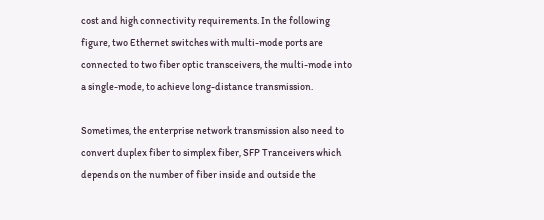cost and high connectivity requirements. In the following figure, two Ethernet switches with multi-mode ports are connected to two fiber optic transceivers, the multi-mode into a single-mode, to achieve long-distance transmission.

Sometimes, the enterprise network transmission also need to convert duplex fiber to simplex fiber, SFP Tranceivers which depends on the number of fiber inside and outside the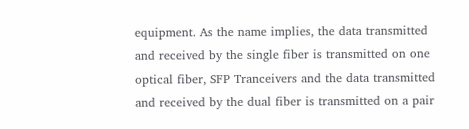equipment. As the name implies, the data transmitted and received by the single fiber is transmitted on one optical fiber, SFP Tranceivers and the data transmitted and received by the dual fiber is transmitted on a pair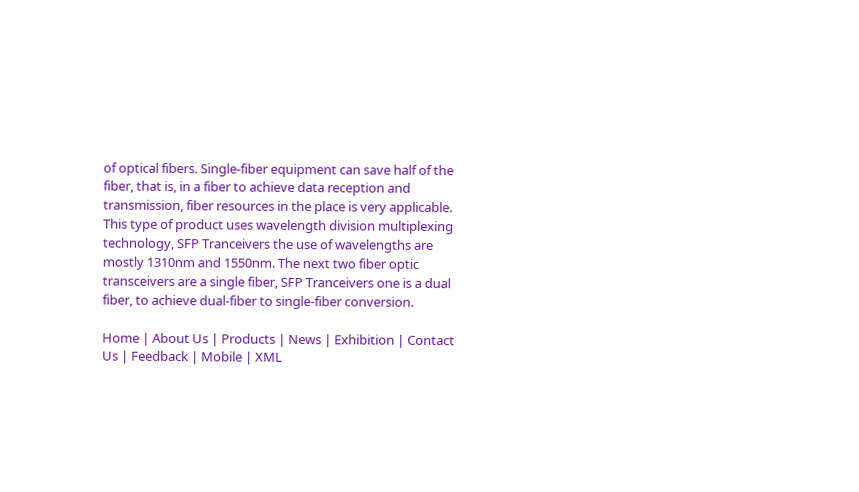of optical fibers. Single-fiber equipment can save half of the fiber, that is, in a fiber to achieve data reception and transmission, fiber resources in the place is very applicable. This type of product uses wavelength division multiplexing technology, SFP Tranceivers the use of wavelengths are mostly 1310nm and 1550nm. The next two fiber optic transceivers are a single fiber, SFP Tranceivers one is a dual fiber, to achieve dual-fiber to single-fiber conversion.

Home | About Us | Products | News | Exhibition | Contact Us | Feedback | Mobile | XML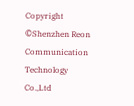Copyright ©Shenzhen Reon Communication Technology Co.,Ltd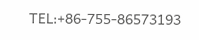TEL:+86-755-86573193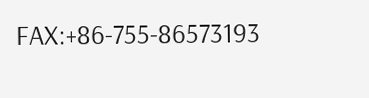FAX:+86-755-86573193